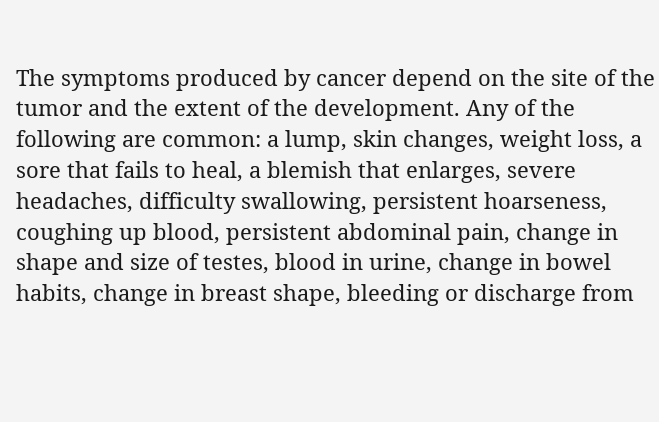The symptoms produced by cancer depend on the site of the tumor and the extent of the development. Any of the following are common: a lump, skin changes, weight loss, a sore that fails to heal, a blemish that enlarges, severe headaches, difficulty swallowing, persistent hoarseness, coughing up blood, persistent abdominal pain, change in shape and size of testes, blood in urine, change in bowel habits, change in breast shape, bleeding or discharge from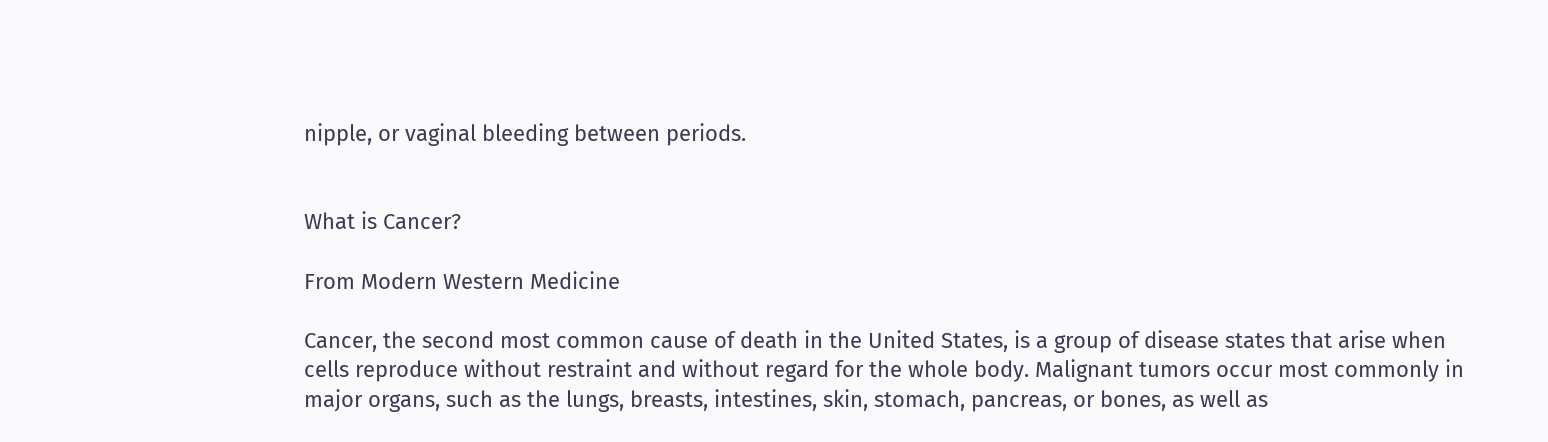nipple, or vaginal bleeding between periods.


What is Cancer?

From Modern Western Medicine

Cancer, the second most common cause of death in the United States, is a group of disease states that arise when cells reproduce without restraint and without regard for the whole body. Malignant tumors occur most commonly in major organs, such as the lungs, breasts, intestines, skin, stomach, pancreas, or bones, as well as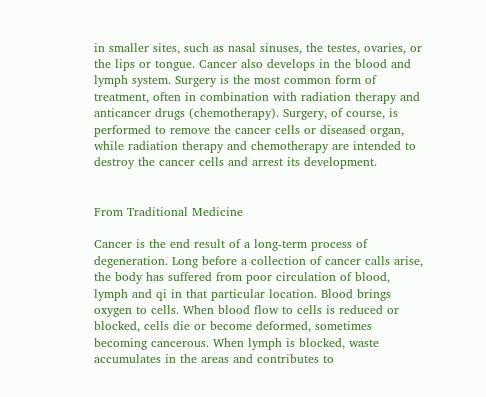in smaller sites, such as nasal sinuses, the testes, ovaries, or the lips or tongue. Cancer also develops in the blood and lymph system. Surgery is the most common form of treatment, often in combination with radiation therapy and anticancer drugs (chemotherapy). Surgery, of course, is performed to remove the cancer cells or diseased organ, while radiation therapy and chemotherapy are intended to destroy the cancer cells and arrest its development.


From Traditional Medicine

Cancer is the end result of a long-term process of degeneration. Long before a collection of cancer calls arise, the body has suffered from poor circulation of blood, lymph and qi in that particular location. Blood brings oxygen to cells. When blood flow to cells is reduced or blocked, cells die or become deformed, sometimes becoming cancerous. When lymph is blocked, waste accumulates in the areas and contributes to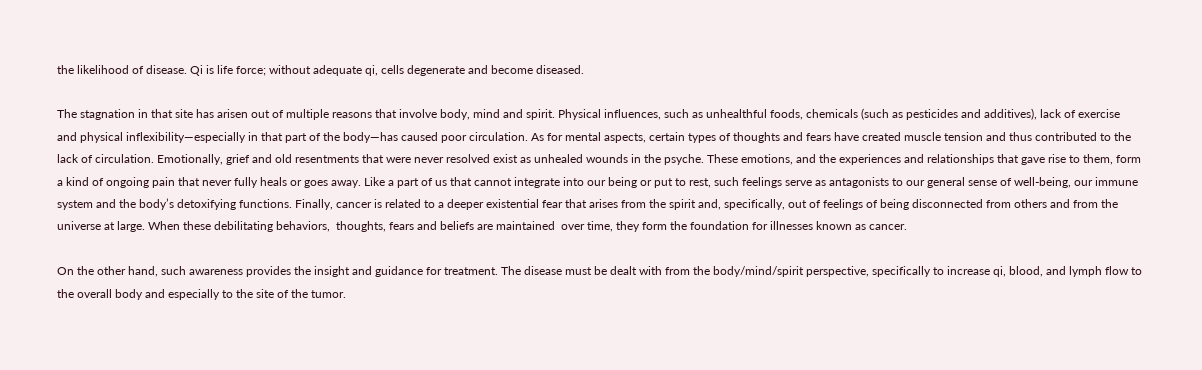the likelihood of disease. Qi is life force; without adequate qi, cells degenerate and become diseased.

The stagnation in that site has arisen out of multiple reasons that involve body, mind and spirit. Physical influences, such as unhealthful foods, chemicals (such as pesticides and additives), lack of exercise and physical inflexibility—especially in that part of the body—has caused poor circulation. As for mental aspects, certain types of thoughts and fears have created muscle tension and thus contributed to the lack of circulation. Emotionally, grief and old resentments that were never resolved exist as unhealed wounds in the psyche. These emotions, and the experiences and relationships that gave rise to them, form a kind of ongoing pain that never fully heals or goes away. Like a part of us that cannot integrate into our being or put to rest, such feelings serve as antagonists to our general sense of well-being, our immune system and the body’s detoxifying functions. Finally, cancer is related to a deeper existential fear that arises from the spirit and, specifically, out of feelings of being disconnected from others and from the universe at large. When these debilitating behaviors,  thoughts, fears and beliefs are maintained  over time, they form the foundation for illnesses known as cancer.

On the other hand, such awareness provides the insight and guidance for treatment. The disease must be dealt with from the body/mind/spirit perspective, specifically to increase qi, blood, and lymph flow to the overall body and especially to the site of the tumor.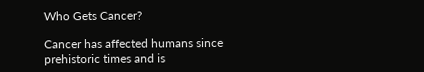Who Gets Cancer?

Cancer has affected humans since prehistoric times and is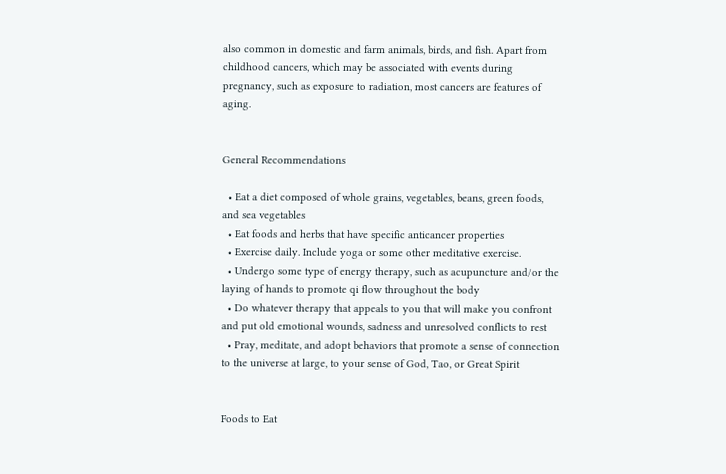also common in domestic and farm animals, birds, and fish. Apart from childhood cancers, which may be associated with events during pregnancy, such as exposure to radiation, most cancers are features of aging.


General Recommendations

  • Eat a diet composed of whole grains, vegetables, beans, green foods, and sea vegetables
  • Eat foods and herbs that have specific anticancer properties
  • Exercise daily. Include yoga or some other meditative exercise.
  • Undergo some type of energy therapy, such as acupuncture and/or the laying of hands to promote qi flow throughout the body
  • Do whatever therapy that appeals to you that will make you confront and put old emotional wounds, sadness and unresolved conflicts to rest
  • Pray, meditate, and adopt behaviors that promote a sense of connection to the universe at large, to your sense of God, Tao, or Great Spirit


Foods to Eat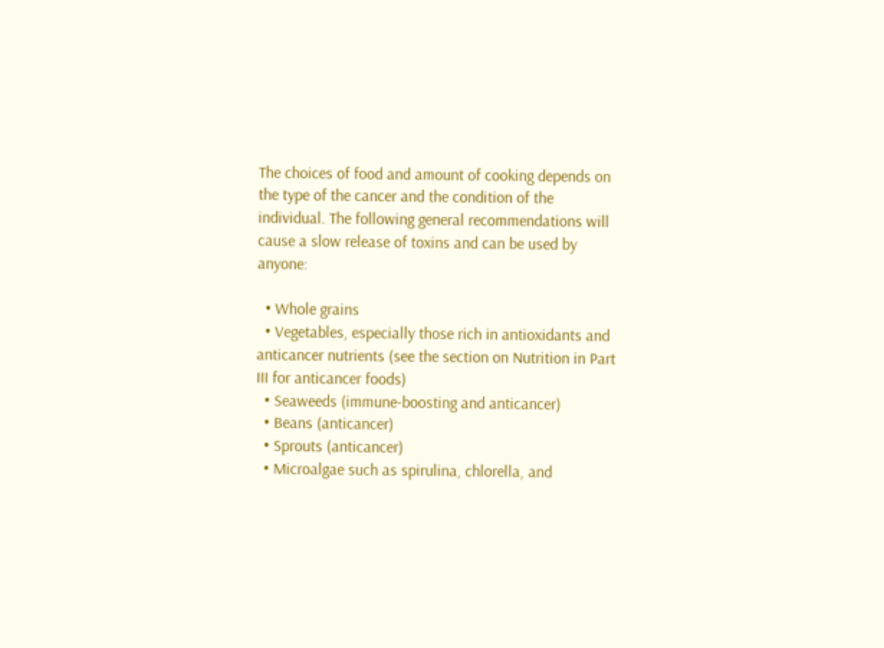The choices of food and amount of cooking depends on the type of the cancer and the condition of the individual. The following general recommendations will cause a slow release of toxins and can be used by anyone:

  • Whole grains
  • Vegetables, especially those rich in antioxidants and anticancer nutrients (see the section on Nutrition in Part III for anticancer foods)
  • Seaweeds (immune-boosting and anticancer)
  • Beans (anticancer)
  • Sprouts (anticancer)
  • Microalgae such as spirulina, chlorella, and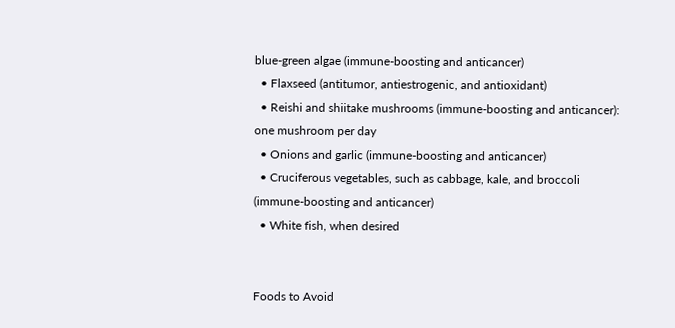blue-green algae (immune-boosting and anticancer)
  • Flaxseed (antitumor, antiestrogenic, and antioxidant)
  • Reishi and shiitake mushrooms (immune-boosting and anticancer): one mushroom per day
  • Onions and garlic (immune-boosting and anticancer)
  • Cruciferous vegetables, such as cabbage, kale, and broccoli (immune-boosting and anticancer)
  • White fish, when desired


Foods to Avoid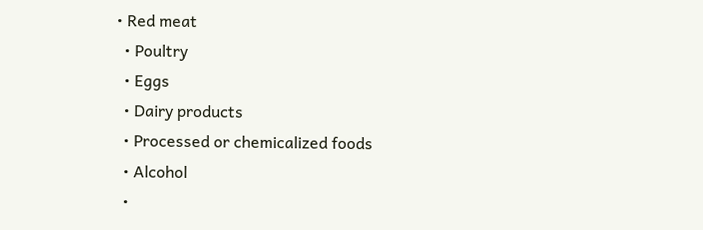• Red meat
  • Poultry
  • Eggs
  • Dairy products
  • Processed or chemicalized foods
  • Alcohol
  •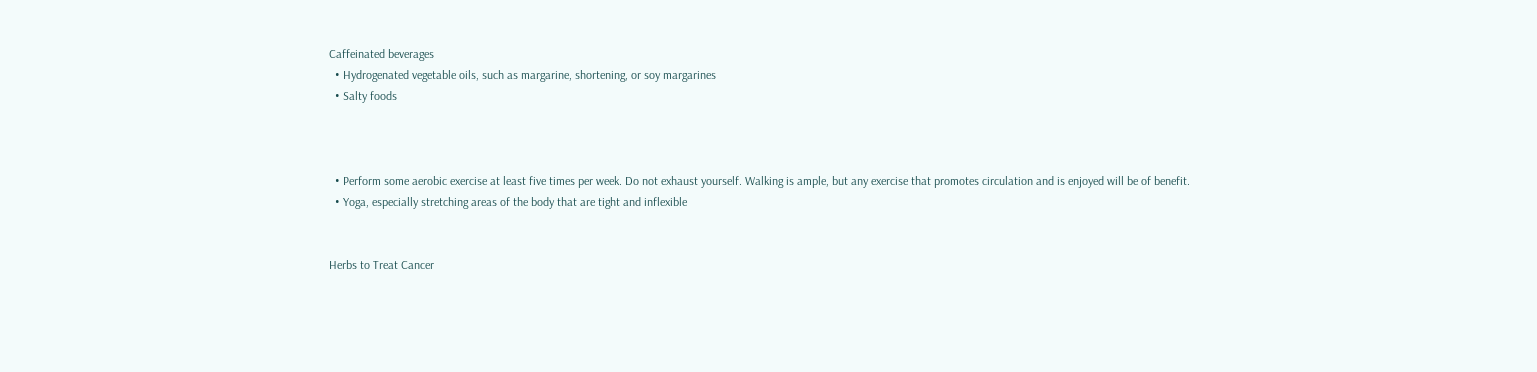Caffeinated beverages
  • Hydrogenated vegetable oils, such as margarine, shortening, or soy margarines
  • Salty foods



  • Perform some aerobic exercise at least five times per week. Do not exhaust yourself. Walking is ample, but any exercise that promotes circulation and is enjoyed will be of benefit.
  • Yoga, especially stretching areas of the body that are tight and inflexible


Herbs to Treat Cancer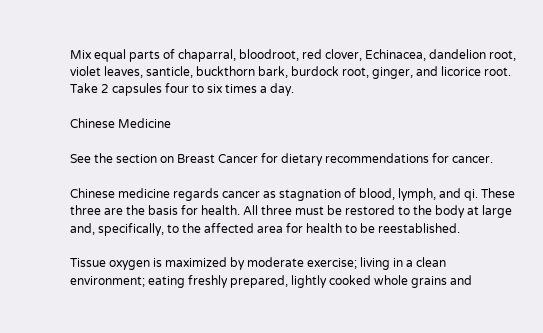Mix equal parts of chaparral, bloodroot, red clover, Echinacea, dandelion root, violet leaves, santicle, buckthorn bark, burdock root, ginger, and licorice root. Take 2 capsules four to six times a day.

Chinese Medicine

See the section on Breast Cancer for dietary recommendations for cancer.

Chinese medicine regards cancer as stagnation of blood, lymph, and qi. These three are the basis for health. All three must be restored to the body at large and, specifically, to the affected area for health to be reestablished.

Tissue oxygen is maximized by moderate exercise; living in a clean environment; eating freshly prepared, lightly cooked whole grains and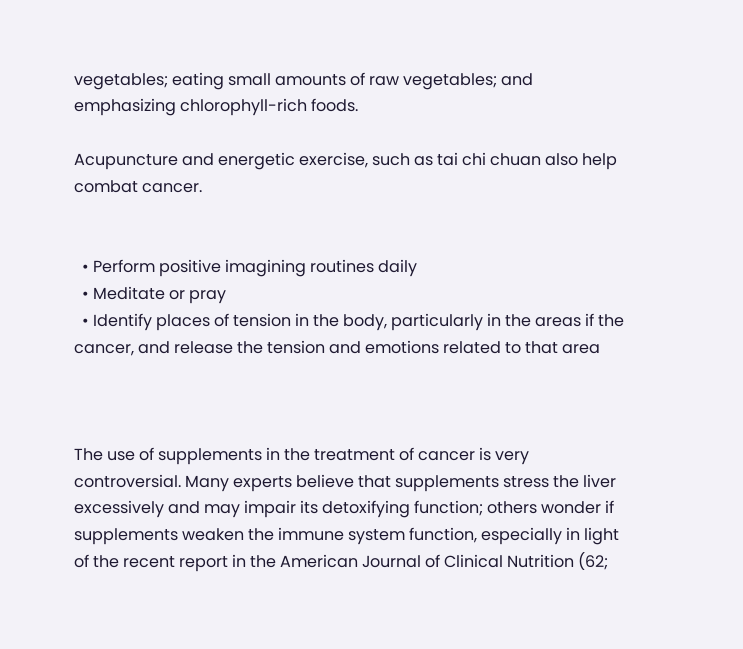vegetables; eating small amounts of raw vegetables; and emphasizing chlorophyll-rich foods.

Acupuncture and energetic exercise, such as tai chi chuan also help combat cancer.


  • Perform positive imagining routines daily
  • Meditate or pray
  • Identify places of tension in the body, particularly in the areas if the cancer, and release the tension and emotions related to that area



The use of supplements in the treatment of cancer is very controversial. Many experts believe that supplements stress the liver excessively and may impair its detoxifying function; others wonder if supplements weaken the immune system function, especially in light of the recent report in the American Journal of Clinical Nutrition (62;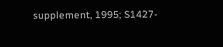supplement, 1995; S1427-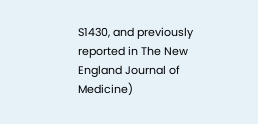S1430, and previously reported in The New England Journal of Medicine)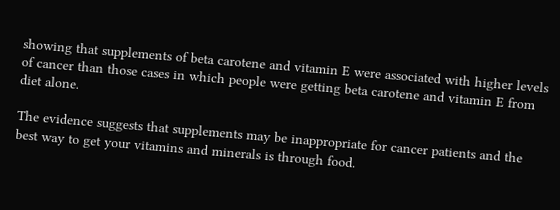showing that supplements of beta carotene and vitamin E were associated with higher levels of cancer than those cases in which people were getting beta carotene and vitamin E from diet alone.

The evidence suggests that supplements may be inappropriate for cancer patients and the best way to get your vitamins and minerals is through food.